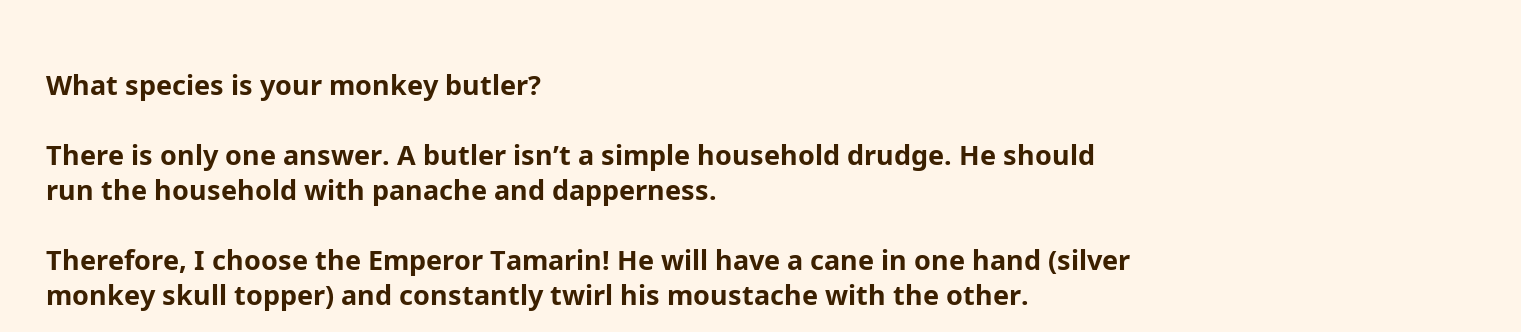What species is your monkey butler?

There is only one answer. A butler isn’t a simple household drudge. He should run the household with panache and dapperness.

Therefore, I choose the Emperor Tamarin! He will have a cane in one hand (silver monkey skull topper) and constantly twirl his moustache with the other.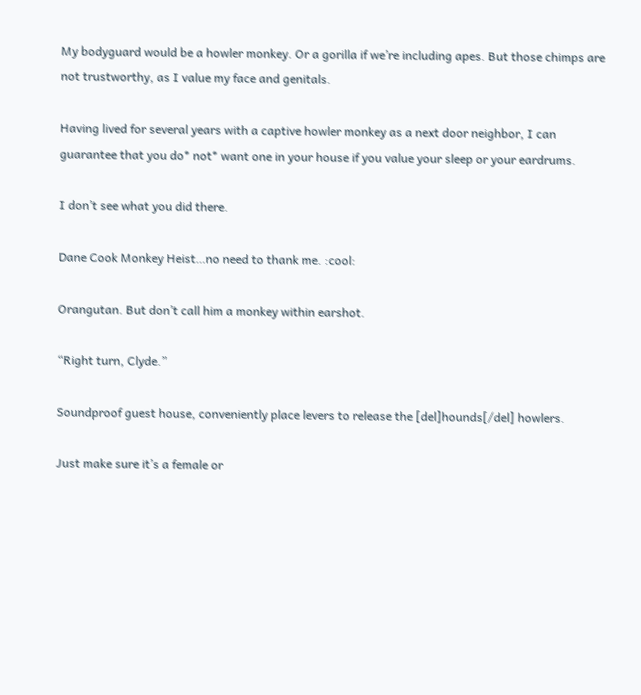My bodyguard would be a howler monkey. Or a gorilla if we’re including apes. But those chimps are not trustworthy, as I value my face and genitals.

Having lived for several years with a captive howler monkey as a next door neighbor, I can guarantee that you do* not* want one in your house if you value your sleep or your eardrums.

I don’t see what you did there.

Dane Cook Monkey Heist…no need to thank me. :cool:

Orangutan. But don’t call him a monkey within earshot.

“Right turn, Clyde.”

Soundproof guest house, conveniently place levers to release the [del]hounds[/del] howlers.

Just make sure it’s a female or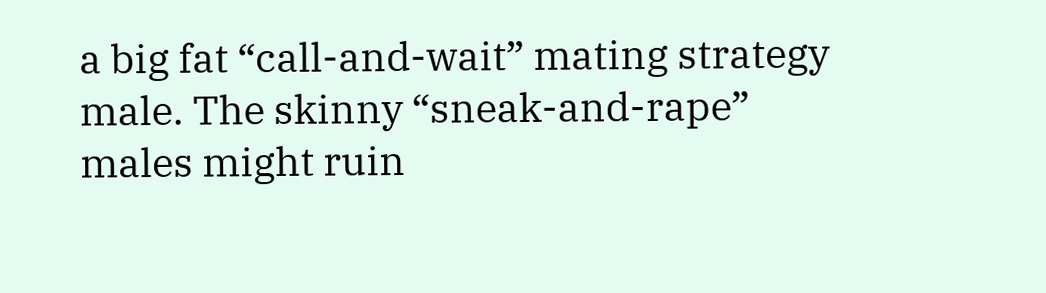a big fat “call-and-wait” mating strategy male. The skinny “sneak-and-rape” males might ruin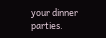your dinner parties.